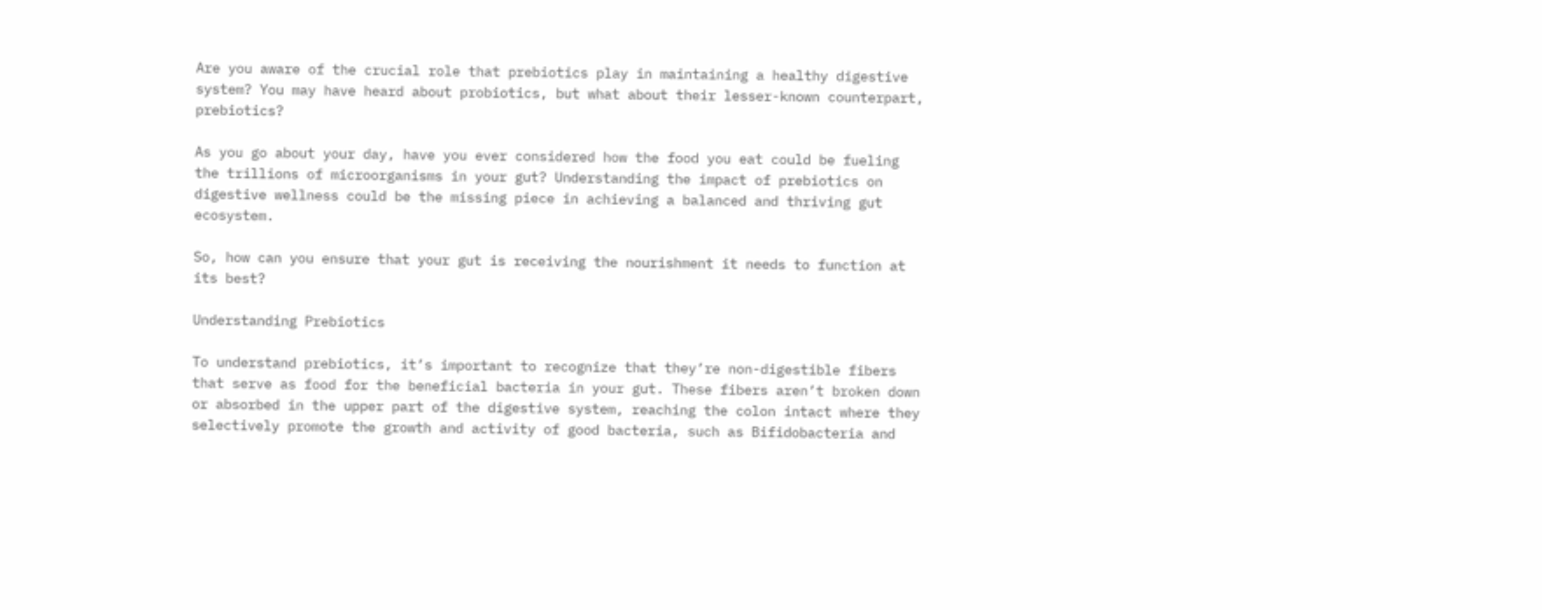Are you aware of the crucial role that prebiotics play in maintaining a healthy digestive system? You may have heard about probiotics, but what about their lesser-known counterpart, prebiotics?

As you go about your day, have you ever considered how the food you eat could be fueling the trillions of microorganisms in your gut? Understanding the impact of prebiotics on digestive wellness could be the missing piece in achieving a balanced and thriving gut ecosystem.

So, how can you ensure that your gut is receiving the nourishment it needs to function at its best?

Understanding Prebiotics

To understand prebiotics, it’s important to recognize that they’re non-digestible fibers that serve as food for the beneficial bacteria in your gut. These fibers aren’t broken down or absorbed in the upper part of the digestive system, reaching the colon intact where they selectively promote the growth and activity of good bacteria, such as Bifidobacteria and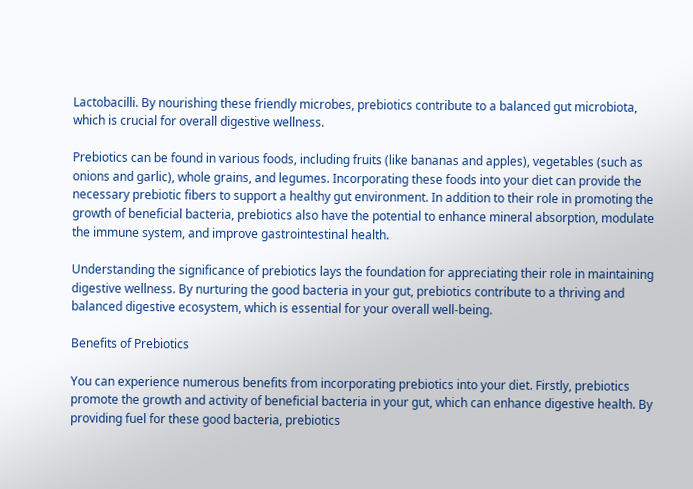Lactobacilli. By nourishing these friendly microbes, prebiotics contribute to a balanced gut microbiota, which is crucial for overall digestive wellness.

Prebiotics can be found in various foods, including fruits (like bananas and apples), vegetables (such as onions and garlic), whole grains, and legumes. Incorporating these foods into your diet can provide the necessary prebiotic fibers to support a healthy gut environment. In addition to their role in promoting the growth of beneficial bacteria, prebiotics also have the potential to enhance mineral absorption, modulate the immune system, and improve gastrointestinal health.

Understanding the significance of prebiotics lays the foundation for appreciating their role in maintaining digestive wellness. By nurturing the good bacteria in your gut, prebiotics contribute to a thriving and balanced digestive ecosystem, which is essential for your overall well-being.

Benefits of Prebiotics

You can experience numerous benefits from incorporating prebiotics into your diet. Firstly, prebiotics promote the growth and activity of beneficial bacteria in your gut, which can enhance digestive health. By providing fuel for these good bacteria, prebiotics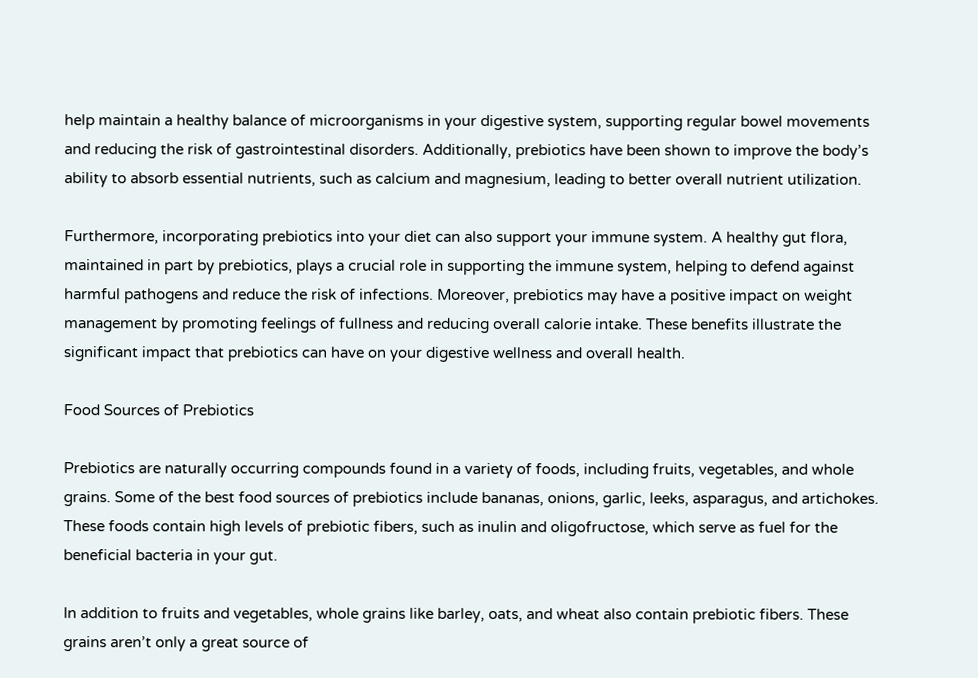help maintain a healthy balance of microorganisms in your digestive system, supporting regular bowel movements and reducing the risk of gastrointestinal disorders. Additionally, prebiotics have been shown to improve the body’s ability to absorb essential nutrients, such as calcium and magnesium, leading to better overall nutrient utilization.

Furthermore, incorporating prebiotics into your diet can also support your immune system. A healthy gut flora, maintained in part by prebiotics, plays a crucial role in supporting the immune system, helping to defend against harmful pathogens and reduce the risk of infections. Moreover, prebiotics may have a positive impact on weight management by promoting feelings of fullness and reducing overall calorie intake. These benefits illustrate the significant impact that prebiotics can have on your digestive wellness and overall health.

Food Sources of Prebiotics

Prebiotics are naturally occurring compounds found in a variety of foods, including fruits, vegetables, and whole grains. Some of the best food sources of prebiotics include bananas, onions, garlic, leeks, asparagus, and artichokes. These foods contain high levels of prebiotic fibers, such as inulin and oligofructose, which serve as fuel for the beneficial bacteria in your gut.

In addition to fruits and vegetables, whole grains like barley, oats, and wheat also contain prebiotic fibers. These grains aren’t only a great source of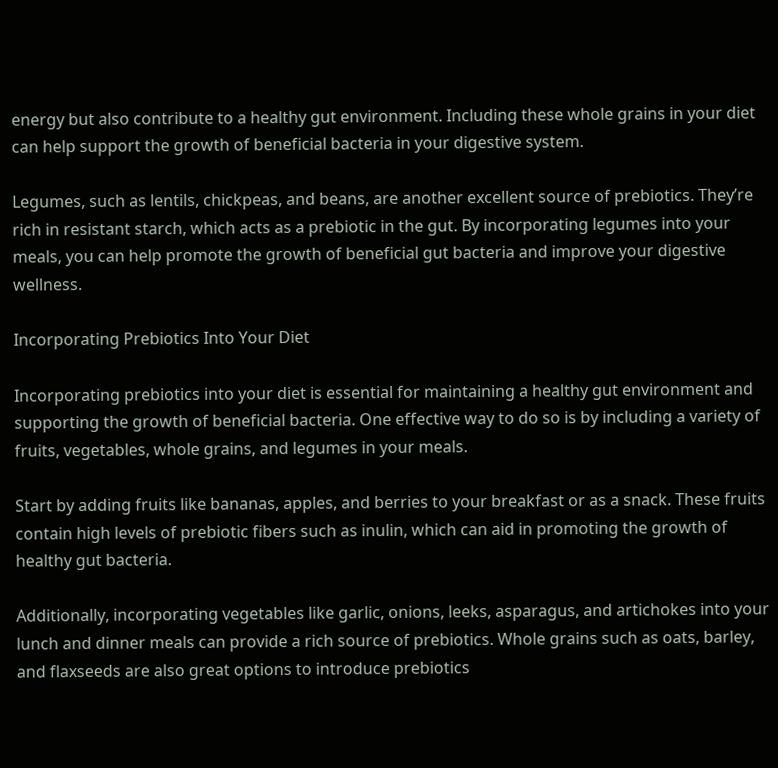energy but also contribute to a healthy gut environment. Including these whole grains in your diet can help support the growth of beneficial bacteria in your digestive system.

Legumes, such as lentils, chickpeas, and beans, are another excellent source of prebiotics. They’re rich in resistant starch, which acts as a prebiotic in the gut. By incorporating legumes into your meals, you can help promote the growth of beneficial gut bacteria and improve your digestive wellness.

Incorporating Prebiotics Into Your Diet

Incorporating prebiotics into your diet is essential for maintaining a healthy gut environment and supporting the growth of beneficial bacteria. One effective way to do so is by including a variety of fruits, vegetables, whole grains, and legumes in your meals.

Start by adding fruits like bananas, apples, and berries to your breakfast or as a snack. These fruits contain high levels of prebiotic fibers such as inulin, which can aid in promoting the growth of healthy gut bacteria.

Additionally, incorporating vegetables like garlic, onions, leeks, asparagus, and artichokes into your lunch and dinner meals can provide a rich source of prebiotics. Whole grains such as oats, barley, and flaxseeds are also great options to introduce prebiotics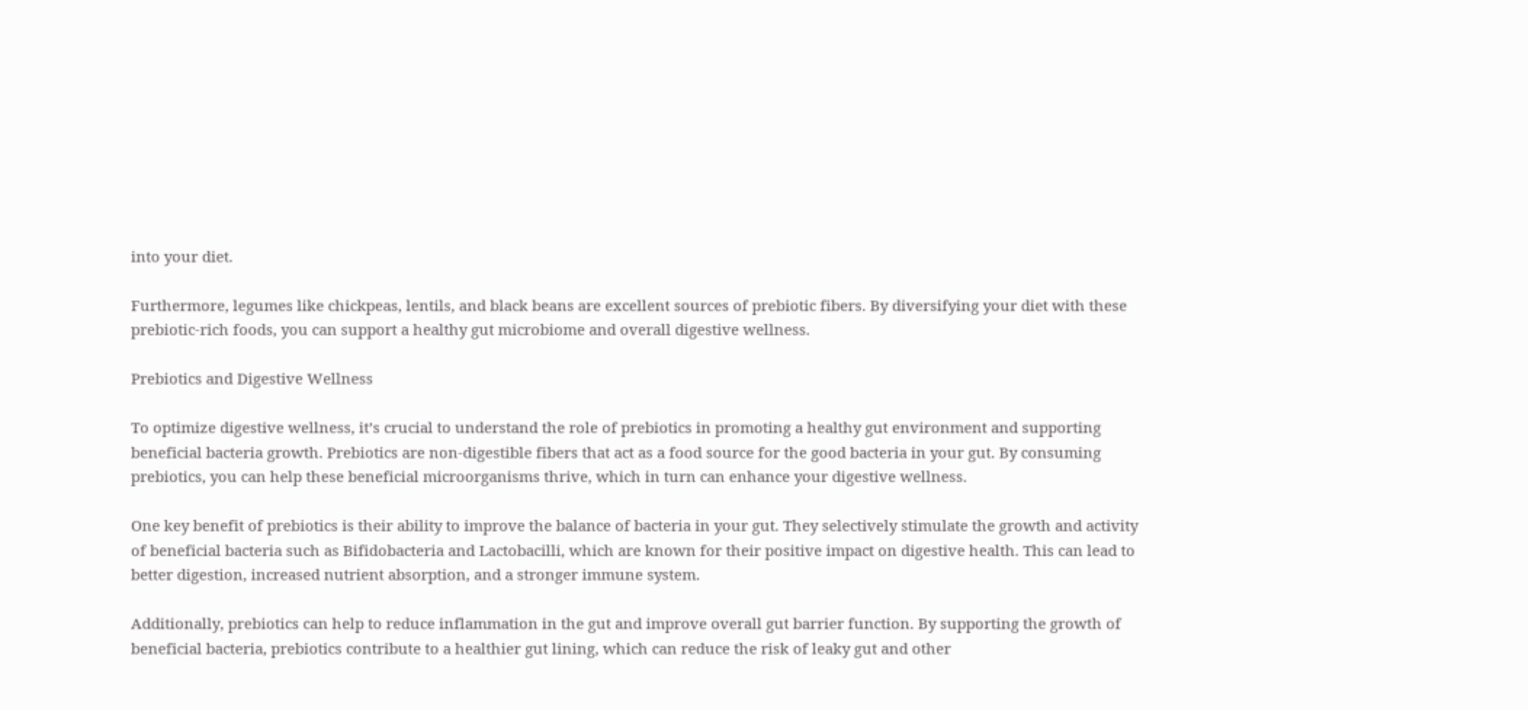into your diet.

Furthermore, legumes like chickpeas, lentils, and black beans are excellent sources of prebiotic fibers. By diversifying your diet with these prebiotic-rich foods, you can support a healthy gut microbiome and overall digestive wellness.

Prebiotics and Digestive Wellness

To optimize digestive wellness, it’s crucial to understand the role of prebiotics in promoting a healthy gut environment and supporting beneficial bacteria growth. Prebiotics are non-digestible fibers that act as a food source for the good bacteria in your gut. By consuming prebiotics, you can help these beneficial microorganisms thrive, which in turn can enhance your digestive wellness.

One key benefit of prebiotics is their ability to improve the balance of bacteria in your gut. They selectively stimulate the growth and activity of beneficial bacteria such as Bifidobacteria and Lactobacilli, which are known for their positive impact on digestive health. This can lead to better digestion, increased nutrient absorption, and a stronger immune system.

Additionally, prebiotics can help to reduce inflammation in the gut and improve overall gut barrier function. By supporting the growth of beneficial bacteria, prebiotics contribute to a healthier gut lining, which can reduce the risk of leaky gut and other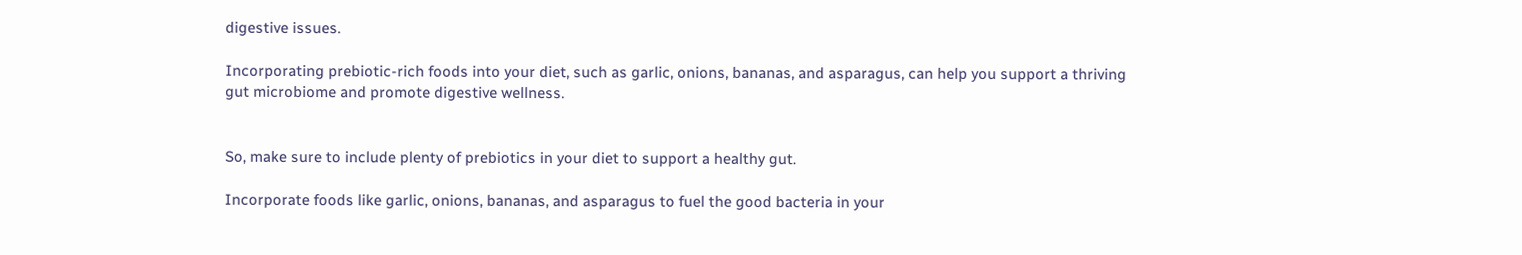digestive issues.

Incorporating prebiotic-rich foods into your diet, such as garlic, onions, bananas, and asparagus, can help you support a thriving gut microbiome and promote digestive wellness.


So, make sure to include plenty of prebiotics in your diet to support a healthy gut.

Incorporate foods like garlic, onions, bananas, and asparagus to fuel the good bacteria in your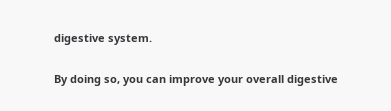digestive system.

By doing so, you can improve your overall digestive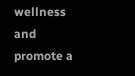wellness and promote a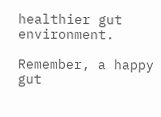healthier gut environment.

Remember, a happy gut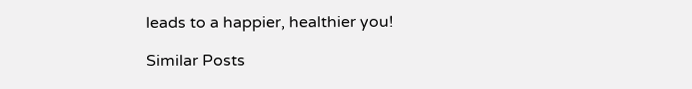leads to a happier, healthier you!

Similar Posts